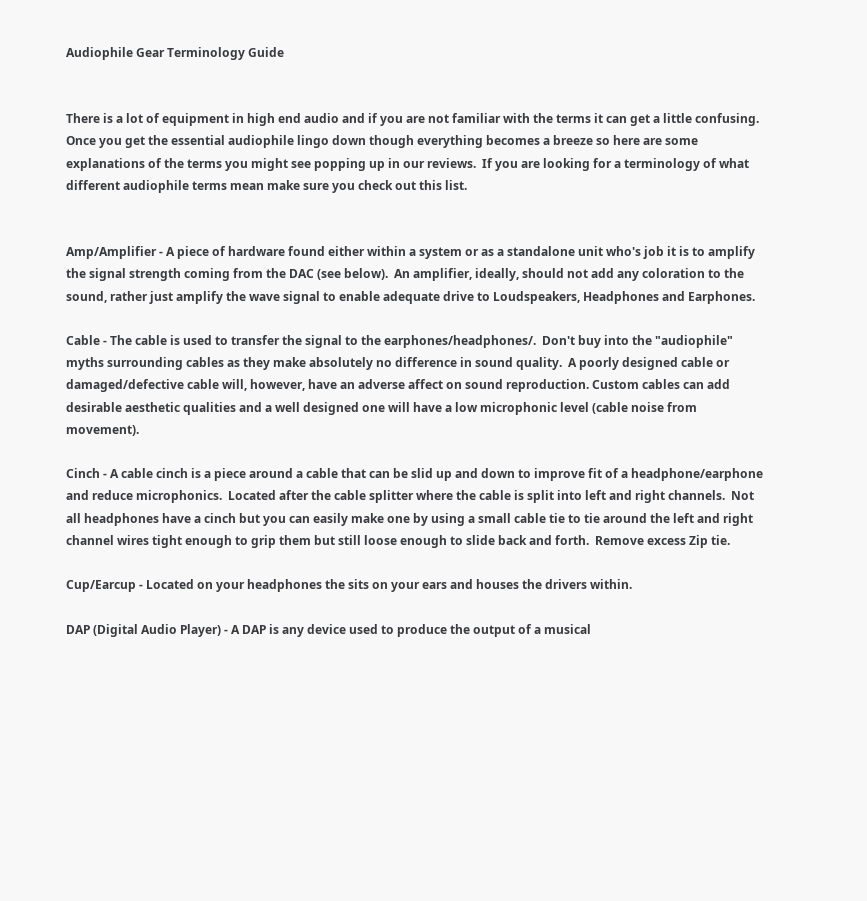Audiophile Gear Terminology Guide


There is a lot of equipment in high end audio and if you are not familiar with the terms it can get a little confusing.  Once you get the essential audiophile lingo down though everything becomes a breeze so here are some explanations of the terms you might see popping up in our reviews.  If you are looking for a terminology of what different audiophile terms mean make sure you check out this list.


Amp/Amplifier - A piece of hardware found either within a system or as a standalone unit who's job it is to amplify the signal strength coming from the DAC (see below).  An amplifier, ideally, should not add any coloration to the sound, rather just amplify the wave signal to enable adequate drive to Loudspeakers, Headphones and Earphones.

Cable - The cable is used to transfer the signal to the earphones/headphones/.  Don't buy into the "audiophile" myths surrounding cables as they make absolutely no difference in sound quality.  A poorly designed cable or damaged/defective cable will, however, have an adverse affect on sound reproduction. Custom cables can add desirable aesthetic qualities and a well designed one will have a low microphonic level (cable noise from movement).

Cinch - A cable cinch is a piece around a cable that can be slid up and down to improve fit of a headphone/earphone and reduce microphonics.  Located after the cable splitter where the cable is split into left and right channels.  Not all headphones have a cinch but you can easily make one by using a small cable tie to tie around the left and right channel wires tight enough to grip them but still loose enough to slide back and forth.  Remove excess Zip tie.

Cup/Earcup - Located on your headphones the sits on your ears and houses the drivers within.

DAP (Digital Audio Player) - A DAP is any device used to produce the output of a musical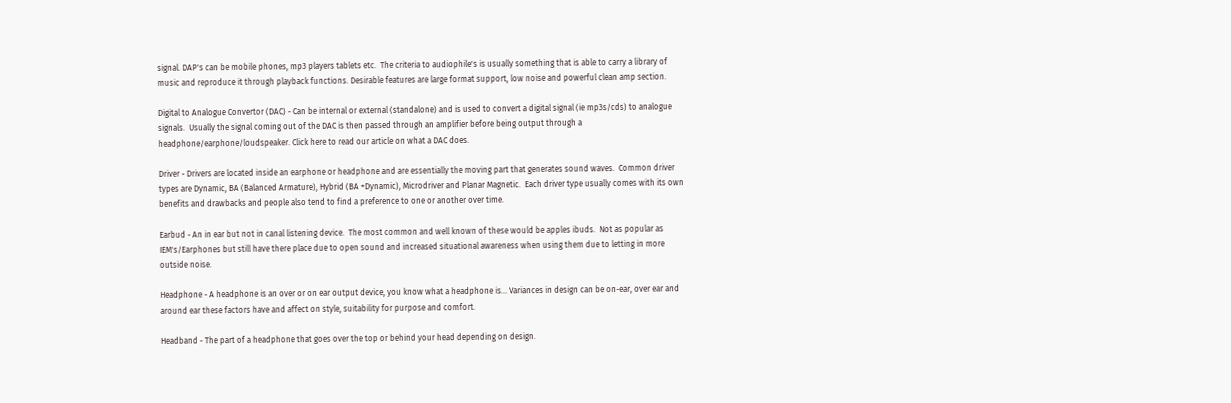signal. DAP's can be mobile phones, mp3 players tablets etc.  The criteria to audiophile's is usually something that is able to carry a library of music and reproduce it through playback functions. Desirable features are large format support, low noise and powerful clean amp section.

Digital to Analogue Convertor (DAC) - Can be internal or external (standalone) and is used to convert a digital signal (ie mp3s/cds) to analogue signals.  Usually the signal coming out of the DAC is then passed through an amplifier before being output through a headphone/earphone/loudspeaker. Click here to read our article on what a DAC does.

Driver - Drivers are located inside an earphone or headphone and are essentially the moving part that generates sound waves.  Common driver types are Dynamic, BA (Balanced Armature), Hybrid (BA +Dynamic), Microdriver and Planar Magnetic.  Each driver type usually comes with its own benefits and drawbacks and people also tend to find a preference to one or another over time.

Earbud - An in ear but not in canal listening device.  The most common and well known of these would be apples ibuds.  Not as popular as IEM's/Earphones but still have there place due to open sound and increased situational awareness when using them due to letting in more outside noise.

Headphone - A headphone is an over or on ear output device, you know what a headphone is... Variances in design can be on-ear, over ear and around ear these factors have and affect on style, suitability for purpose and comfort.

Headband - The part of a headphone that goes over the top or behind your head depending on design.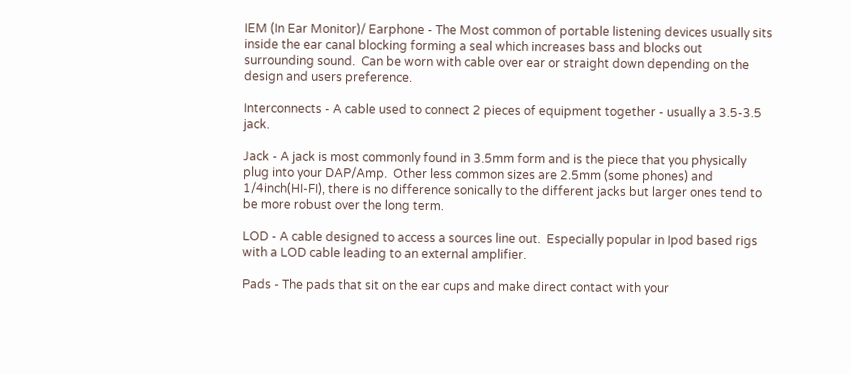IEM (In Ear Monitor)/ Earphone - The Most common of portable listening devices usually sits inside the ear canal blocking forming a seal which increases bass and blocks out surrounding sound.  Can be worn with cable over ear or straight down depending on the design and users preference.

Interconnects - A cable used to connect 2 pieces of equipment together - usually a 3.5-3.5 jack.

Jack - A jack is most commonly found in 3.5mm form and is the piece that you physically plug into your DAP/Amp.  Other less common sizes are 2.5mm (some phones) and 1/4inch(HI-FI), there is no difference sonically to the different jacks but larger ones tend to be more robust over the long term.

LOD - A cable designed to access a sources line out.  Especially popular in Ipod based rigs with a LOD cable leading to an external amplifier.

Pads - The pads that sit on the ear cups and make direct contact with your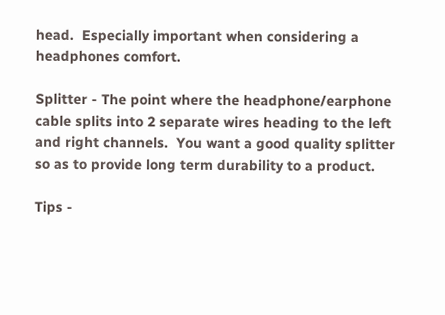head.  Especially important when considering a headphones comfort.

Splitter - The point where the headphone/earphone cable splits into 2 separate wires heading to the left and right channels.  You want a good quality splitter so as to provide long term durability to a product.

Tips -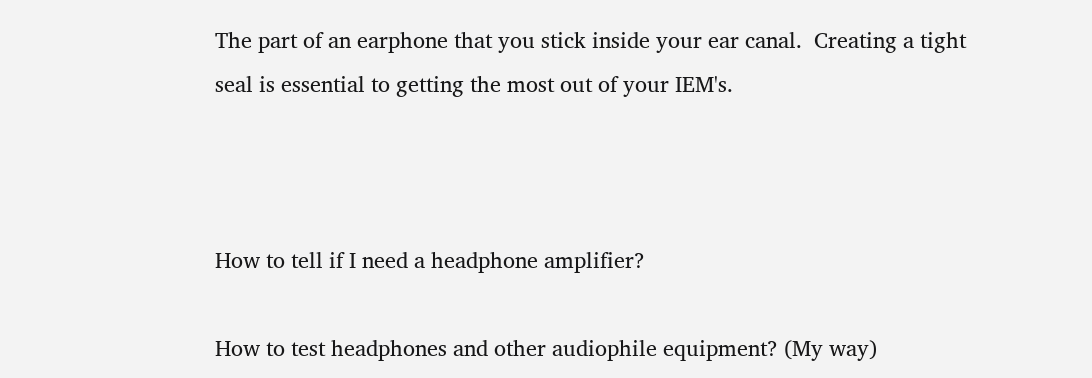The part of an earphone that you stick inside your ear canal.  Creating a tight seal is essential to getting the most out of your IEM's.



How to tell if I need a headphone amplifier?

How to test headphones and other audiophile equipment? (My way)